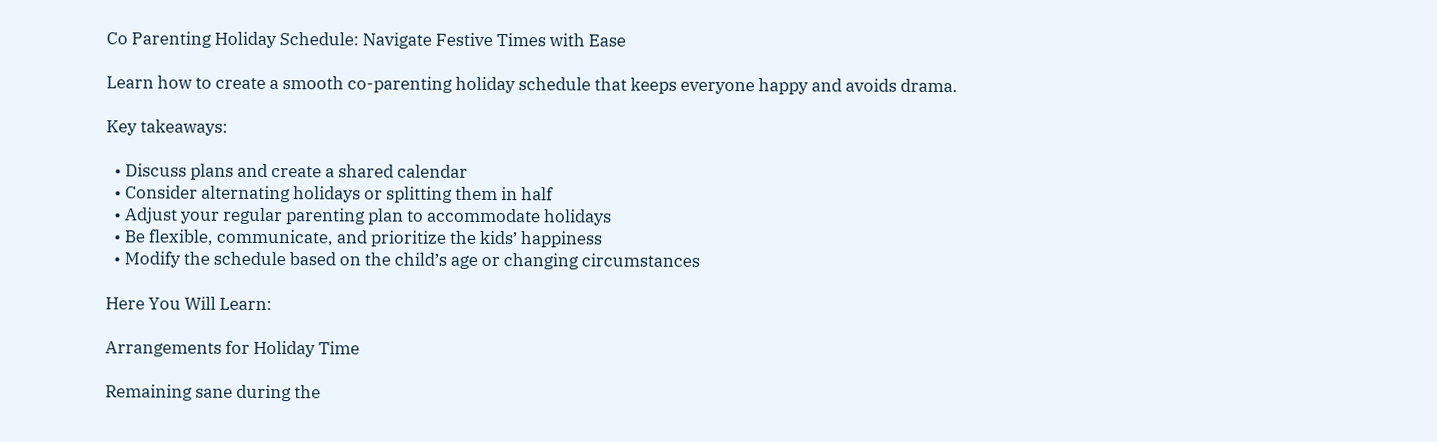Co Parenting Holiday Schedule: Navigate Festive Times with Ease

Learn how to create a smooth co-parenting holiday schedule that keeps everyone happy and avoids drama.

Key takeaways:

  • Discuss plans and create a shared calendar
  • Consider alternating holidays or splitting them in half
  • Adjust your regular parenting plan to accommodate holidays
  • Be flexible, communicate, and prioritize the kids’ happiness
  • Modify the schedule based on the child’s age or changing circumstances

Here You Will Learn:

Arrangements for Holiday Time

Remaining sane during the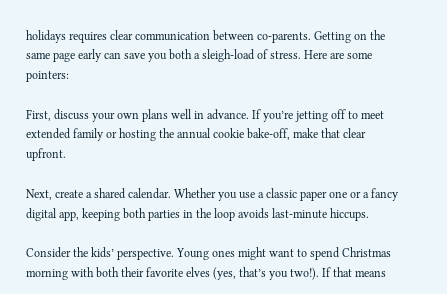holidays requires clear communication between co-parents. Getting on the same page early can save you both a sleigh-load of stress. Here are some pointers:

First, discuss your own plans well in advance. If you’re jetting off to meet extended family or hosting the annual cookie bake-off, make that clear upfront.

Next, create a shared calendar. Whether you use a classic paper one or a fancy digital app, keeping both parties in the loop avoids last-minute hiccups.

Consider the kids’ perspective. Young ones might want to spend Christmas morning with both their favorite elves (yes, that’s you two!). If that means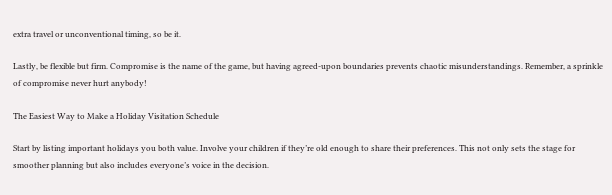extra travel or unconventional timing, so be it.

Lastly, be flexible but firm. Compromise is the name of the game, but having agreed-upon boundaries prevents chaotic misunderstandings. Remember, a sprinkle of compromise never hurt anybody!

The Easiest Way to Make a Holiday Visitation Schedule

Start by listing important holidays you both value. Involve your children if they’re old enough to share their preferences. This not only sets the stage for smoother planning but also includes everyone’s voice in the decision.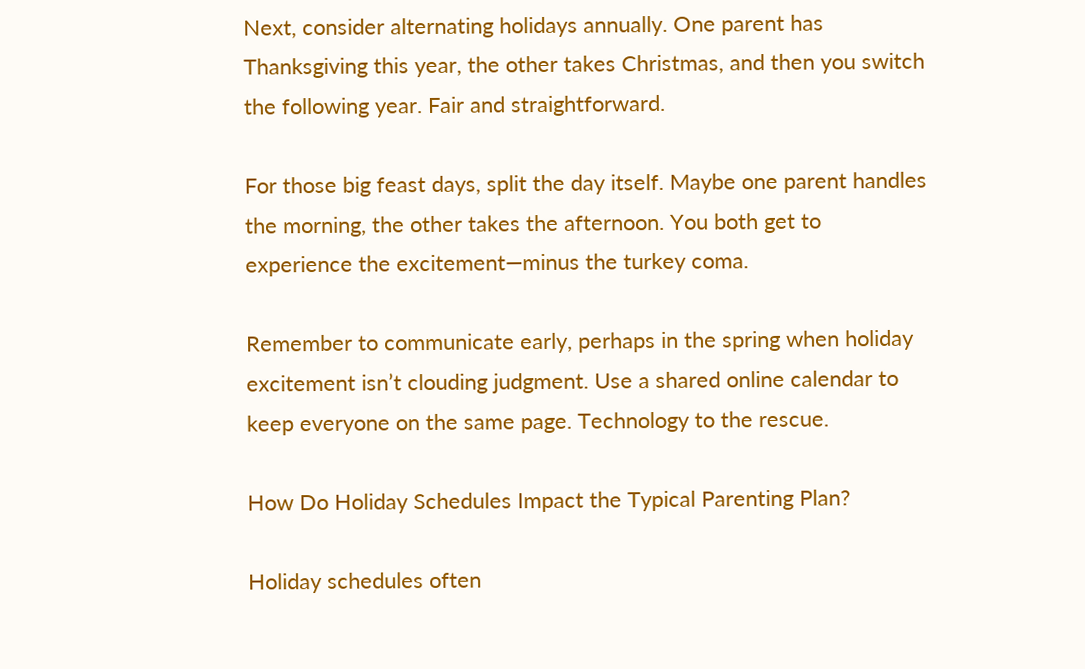Next, consider alternating holidays annually. One parent has Thanksgiving this year, the other takes Christmas, and then you switch the following year. Fair and straightforward.

For those big feast days, split the day itself. Maybe one parent handles the morning, the other takes the afternoon. You both get to experience the excitement—minus the turkey coma.

Remember to communicate early, perhaps in the spring when holiday excitement isn’t clouding judgment. Use a shared online calendar to keep everyone on the same page. Technology to the rescue.

How Do Holiday Schedules Impact the Typical Parenting Plan?

Holiday schedules often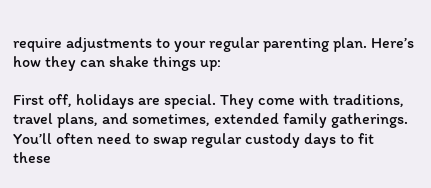require adjustments to your regular parenting plan. Here’s how they can shake things up:

First off, holidays are special. They come with traditions, travel plans, and sometimes, extended family gatherings. You’ll often need to swap regular custody days to fit these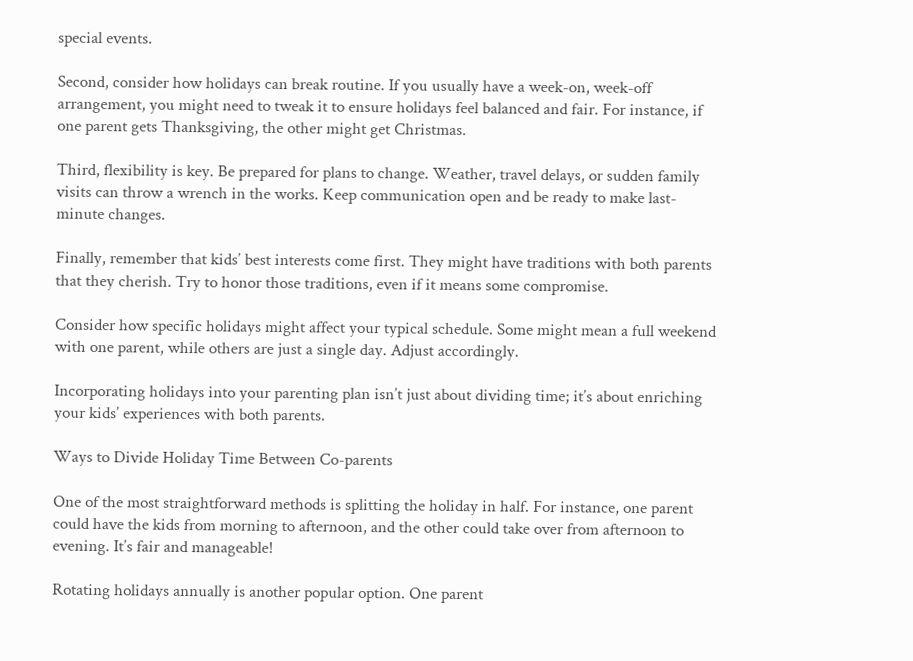special events.

Second, consider how holidays can break routine. If you usually have a week-on, week-off arrangement, you might need to tweak it to ensure holidays feel balanced and fair. For instance, if one parent gets Thanksgiving, the other might get Christmas.

Third, flexibility is key. Be prepared for plans to change. Weather, travel delays, or sudden family visits can throw a wrench in the works. Keep communication open and be ready to make last-minute changes.

Finally, remember that kids’ best interests come first. They might have traditions with both parents that they cherish. Try to honor those traditions, even if it means some compromise.

Consider how specific holidays might affect your typical schedule. Some might mean a full weekend with one parent, while others are just a single day. Adjust accordingly.

Incorporating holidays into your parenting plan isn’t just about dividing time; it’s about enriching your kids’ experiences with both parents.

Ways to Divide Holiday Time Between Co-parents

One of the most straightforward methods is splitting the holiday in half. For instance, one parent could have the kids from morning to afternoon, and the other could take over from afternoon to evening. It’s fair and manageable!

Rotating holidays annually is another popular option. One parent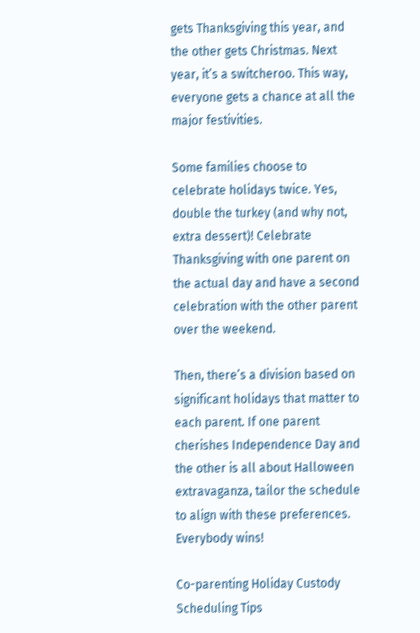gets Thanksgiving this year, and the other gets Christmas. Next year, it’s a switcheroo. This way, everyone gets a chance at all the major festivities.

Some families choose to celebrate holidays twice. Yes, double the turkey (and why not, extra dessert)! Celebrate Thanksgiving with one parent on the actual day and have a second celebration with the other parent over the weekend.

Then, there’s a division based on significant holidays that matter to each parent. If one parent cherishes Independence Day and the other is all about Halloween extravaganza, tailor the schedule to align with these preferences. Everybody wins!

Co-parenting Holiday Custody Scheduling Tips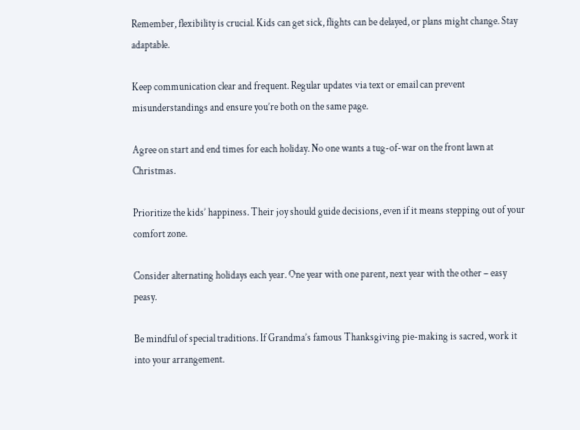Remember, flexibility is crucial. Kids can get sick, flights can be delayed, or plans might change. Stay adaptable.

Keep communication clear and frequent. Regular updates via text or email can prevent misunderstandings and ensure you’re both on the same page.

Agree on start and end times for each holiday. No one wants a tug-of-war on the front lawn at Christmas.

Prioritize the kids’ happiness. Their joy should guide decisions, even if it means stepping out of your comfort zone.

Consider alternating holidays each year. One year with one parent, next year with the other – easy peasy.

Be mindful of special traditions. If Grandma’s famous Thanksgiving pie-making is sacred, work it into your arrangement.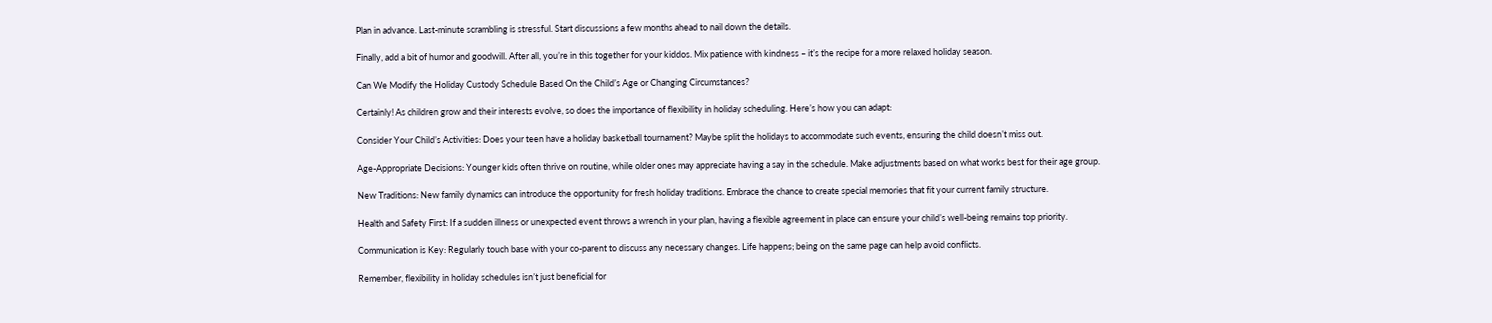Plan in advance. Last-minute scrambling is stressful. Start discussions a few months ahead to nail down the details.

Finally, add a bit of humor and goodwill. After all, you’re in this together for your kiddos. Mix patience with kindness – it’s the recipe for a more relaxed holiday season.

Can We Modify the Holiday Custody Schedule Based On the Child’s Age or Changing Circumstances?

Certainly! As children grow and their interests evolve, so does the importance of flexibility in holiday scheduling. Here’s how you can adapt:

Consider Your Child’s Activities: Does your teen have a holiday basketball tournament? Maybe split the holidays to accommodate such events, ensuring the child doesn’t miss out.

Age-Appropriate Decisions: Younger kids often thrive on routine, while older ones may appreciate having a say in the schedule. Make adjustments based on what works best for their age group.

New Traditions: New family dynamics can introduce the opportunity for fresh holiday traditions. Embrace the chance to create special memories that fit your current family structure.

Health and Safety First: If a sudden illness or unexpected event throws a wrench in your plan, having a flexible agreement in place can ensure your child’s well-being remains top priority.

Communication is Key: Regularly touch base with your co-parent to discuss any necessary changes. Life happens; being on the same page can help avoid conflicts.

Remember, flexibility in holiday schedules isn’t just beneficial for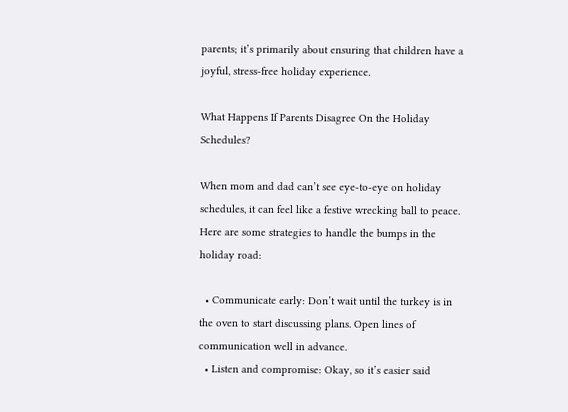parents; it’s primarily about ensuring that children have a joyful, stress-free holiday experience.

What Happens If Parents Disagree On the Holiday Schedules?

When mom and dad can’t see eye-to-eye on holiday schedules, it can feel like a festive wrecking ball to peace. Here are some strategies to handle the bumps in the holiday road:

  • Communicate early: Don’t wait until the turkey is in the oven to start discussing plans. Open lines of communication well in advance.
  • Listen and compromise: Okay, so it’s easier said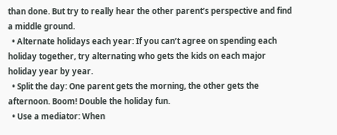than done. But try to really hear the other parent’s perspective and find a middle ground.
  • Alternate holidays each year: If you can’t agree on spending each holiday together, try alternating who gets the kids on each major holiday year by year.
  • Split the day: One parent gets the morning, the other gets the afternoon. Boom! Double the holiday fun.
  • Use a mediator: When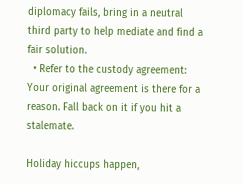diplomacy fails, bring in a neutral third party to help mediate and find a fair solution.
  • Refer to the custody agreement: Your original agreement is there for a reason. Fall back on it if you hit a stalemate.

Holiday hiccups happen,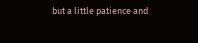but a little patience and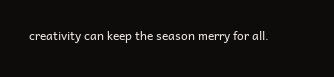creativity can keep the season merry for all.